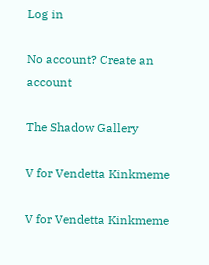Log in

No account? Create an account

The Shadow Gallery

V for Vendetta Kinkmeme

V for Vendetta Kinkmeme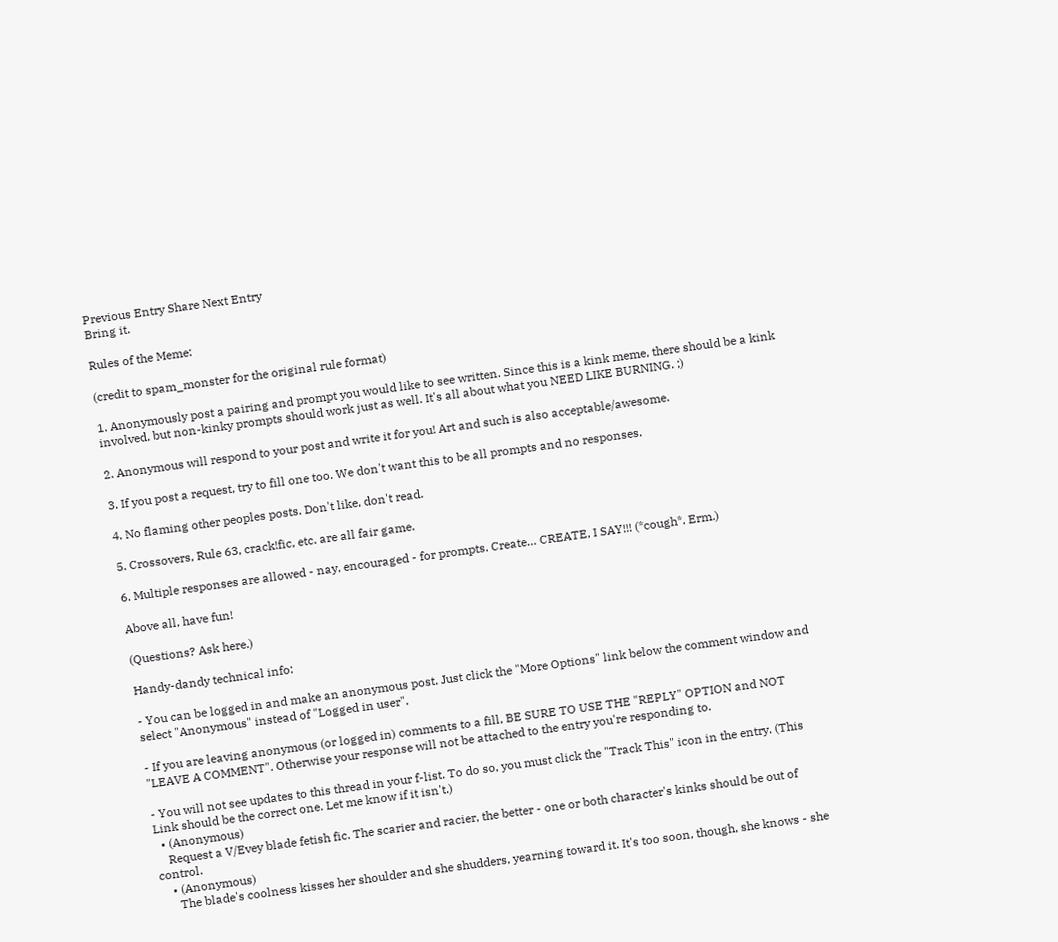Previous Entry Share Next Entry
Bring it.

Rules of the Meme:

(credit to spam_monster for the original rule format)

1. Anonymously post a pairing and prompt you would like to see written. Since this is a kink meme, there should be a kink involved, but non-kinky prompts should work just as well. It's all about what you NEED LIKE BURNING. ;)

2. Anonymous will respond to your post and write it for you! Art and such is also acceptable/awesome.

3. If you post a request, try to fill one too. We don't want this to be all prompts and no responses.

4. No flaming other peoples posts. Don't like, don't read.

5. Crossovers, Rule 63, crack!fic, etc. are all fair game.

6. Multiple responses are allowed - nay, encouraged - for prompts. Create… CREATE, I SAY!!! (*cough*. Erm.)

Above all, have fun!

(Questions? Ask here.)

Handy-dandy technical info:

- You can be logged in and make an anonymous post. Just click the "More Options" link below the comment window and select "Anonymous" instead of "Logged in user".

- If you are leaving anonymous (or logged in) comments to a fill, BE SURE TO USE THE "REPLY" OPTION and NOT "LEAVE A COMMENT". Otherwise your response will not be attached to the entry you're responding to.

- You will not see updates to this thread in your f-list. To do so, you must click the "Track This" icon in the entry. (This Link should be the correct one. Let me know if it isn't.)
  • (Anonymous)
    Request a V/Evey blade fetish fic. The scarier and racier, the better - one or both character's kinks should be out of control.
    • (Anonymous)
      The blade's coolness kisses her shoulder and she shudders, yearning toward it. It's too soon, though, she knows - she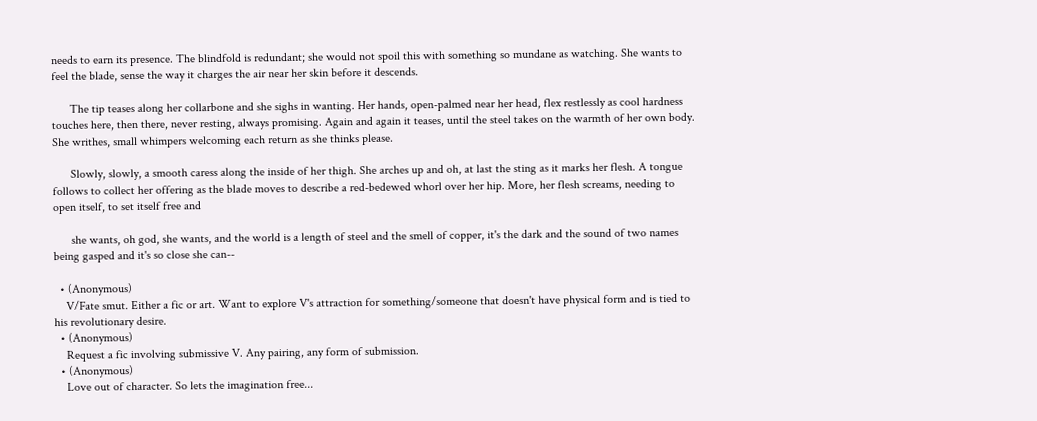needs to earn its presence. The blindfold is redundant; she would not spoil this with something so mundane as watching. She wants to feel the blade, sense the way it charges the air near her skin before it descends.

      The tip teases along her collarbone and she sighs in wanting. Her hands, open-palmed near her head, flex restlessly as cool hardness touches here, then there, never resting, always promising. Again and again it teases, until the steel takes on the warmth of her own body. She writhes, small whimpers welcoming each return as she thinks please.

      Slowly, slowly, a smooth caress along the inside of her thigh. She arches up and oh, at last the sting as it marks her flesh. A tongue follows to collect her offering as the blade moves to describe a red-bedewed whorl over her hip. More, her flesh screams, needing to open itself, to set itself free and

      she wants, oh god, she wants, and the world is a length of steel and the smell of copper, it's the dark and the sound of two names being gasped and it's so close she can--

  • (Anonymous)
    V/Fate smut. Either a fic or art. Want to explore V's attraction for something/someone that doesn't have physical form and is tied to his revolutionary desire.
  • (Anonymous)
    Request a fic involving submissive V. Any pairing, any form of submission.
  • (Anonymous)
    Love out of character. So lets the imagination free...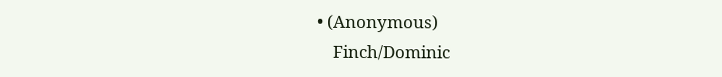• (Anonymous)
    Finch/Dominic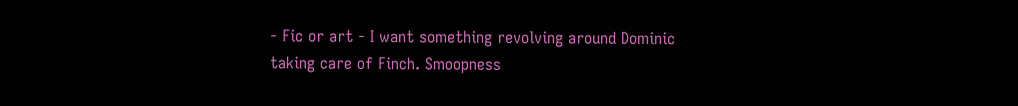- Fic or art - I want something revolving around Dominic taking care of Finch. Smoopness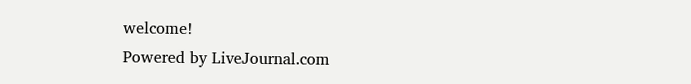welcome!
Powered by LiveJournal.com